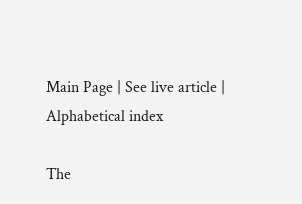Main Page | See live article | Alphabetical index

The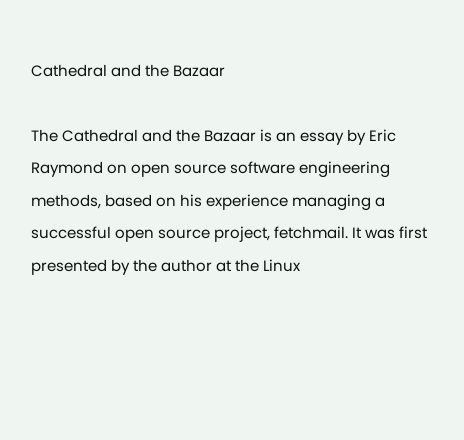Cathedral and the Bazaar

The Cathedral and the Bazaar is an essay by Eric Raymond on open source software engineering methods, based on his experience managing a successful open source project, fetchmail. It was first presented by the author at the Linux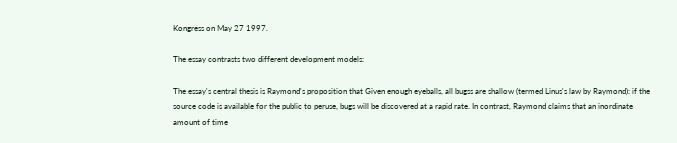Kongress on May 27 1997.

The essay contrasts two different development models:

The essay's central thesis is Raymond's proposition that Given enough eyeballs, all bugss are shallow (termed Linus's law by Raymond): if the source code is available for the public to peruse, bugs will be discovered at a rapid rate. In contrast, Raymond claims that an inordinate amount of time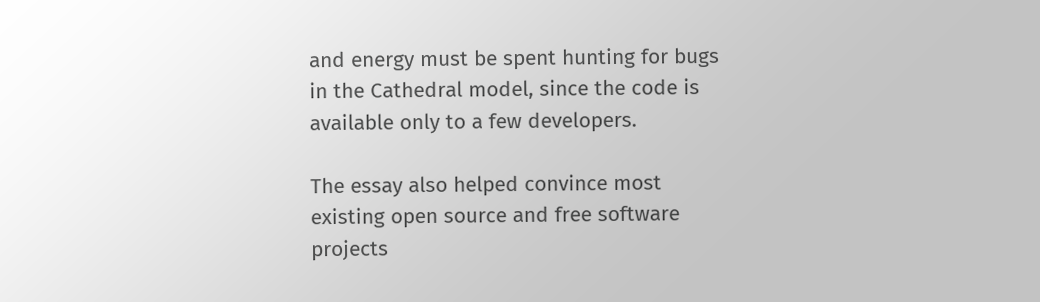and energy must be spent hunting for bugs in the Cathedral model, since the code is available only to a few developers.

The essay also helped convince most existing open source and free software projects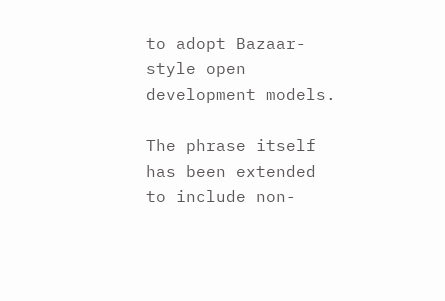to adopt Bazaar-style open development models.

The phrase itself has been extended to include non-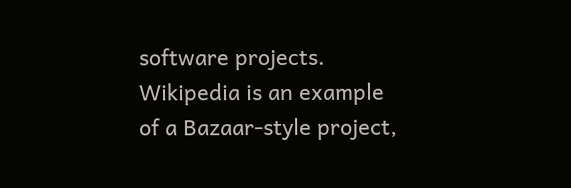software projects. Wikipedia is an example of a Bazaar-style project,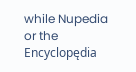while Nupedia or the Encyclopędia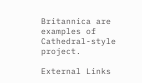Britannica are examples of Cathedral-style project.

External Links